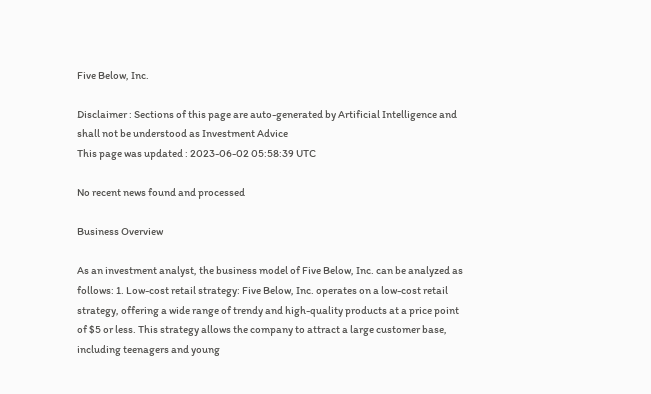Five Below, Inc.

Disclaimer : Sections of this page are auto-generated by Artificial Intelligence and shall not be understood as Investment Advice
This page was updated : 2023-06-02 05:58:39 UTC

No recent news found and processed

Business Overview

As an investment analyst, the business model of Five Below, Inc. can be analyzed as follows: 1. Low-cost retail strategy: Five Below, Inc. operates on a low-cost retail strategy, offering a wide range of trendy and high-quality products at a price point of $5 or less. This strategy allows the company to attract a large customer base, including teenagers and young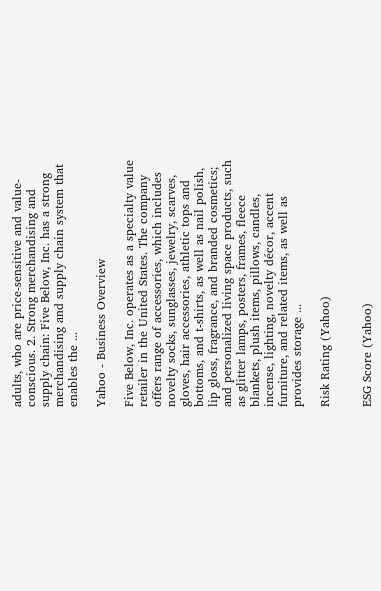adults, who are price-sensitive and value-conscious. 2. Strong merchandising and supply chain: Five Below, Inc. has a strong merchandising and supply chain system that enables the ...

Yahoo - Business Overview

Five Below, Inc. operates as a specialty value retailer in the United States. The company offers range of accessories, which includes novelty socks, sunglasses, jewelry, scarves, gloves, hair accessories, athletic tops and bottoms, and t-shirts, as well as nail polish, lip gloss, fragrance, and branded cosmetics; and personalized living space products, such as glitter lamps, posters, frames, fleece blankets, plush items, pillows, candles, incense, lighting, novelty décor, accent furniture, and related items, as well as provides storage ...

Risk Rating (Yahoo)


ESG Score (Yahoo)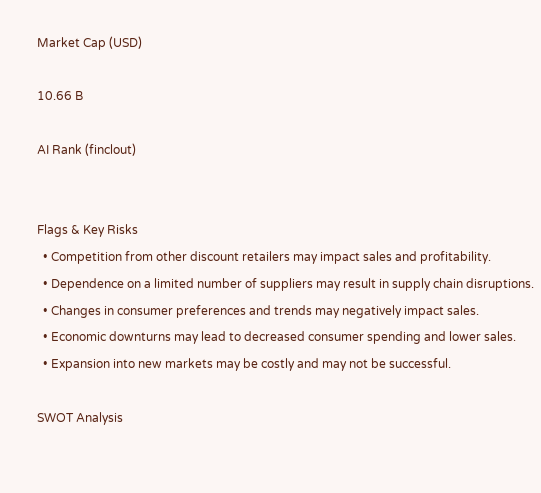Market Cap (USD)

10.66 B

AI Rank (finclout)


Flags & Key Risks
  • Competition from other discount retailers may impact sales and profitability.
  • Dependence on a limited number of suppliers may result in supply chain disruptions.
  • Changes in consumer preferences and trends may negatively impact sales.
  • Economic downturns may lead to decreased consumer spending and lower sales.
  • Expansion into new markets may be costly and may not be successful.

SWOT Analysis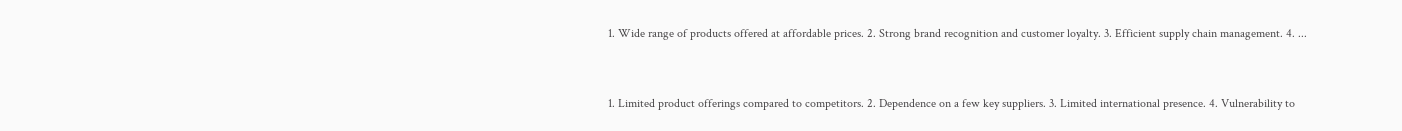1. Wide range of products offered at affordable prices. 2. Strong brand recognition and customer loyalty. 3. Efficient supply chain management. 4. ...


1. Limited product offerings compared to competitors. 2. Dependence on a few key suppliers. 3. Limited international presence. 4. Vulnerability to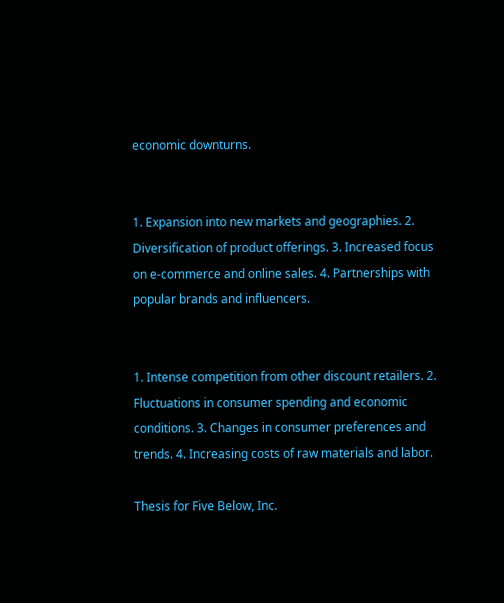economic downturns.


1. Expansion into new markets and geographies. 2. Diversification of product offerings. 3. Increased focus on e-commerce and online sales. 4. Partnerships with popular brands and influencers.


1. Intense competition from other discount retailers. 2. Fluctuations in consumer spending and economic conditions. 3. Changes in consumer preferences and trends. 4. Increasing costs of raw materials and labor.

Thesis for Five Below, Inc.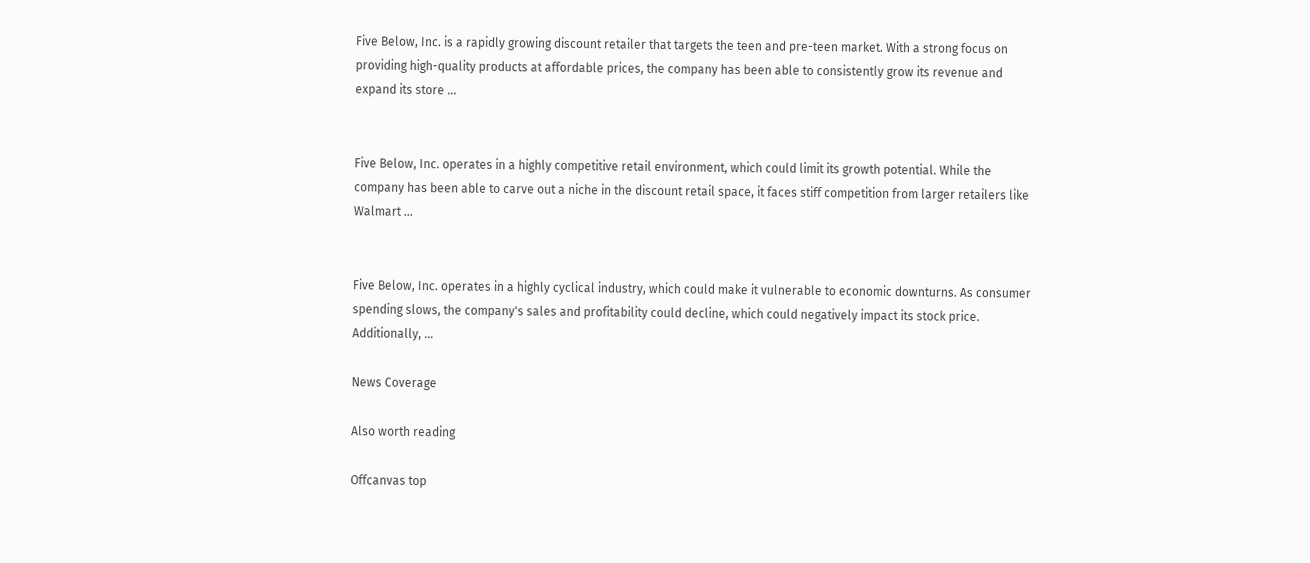Five Below, Inc. is a rapidly growing discount retailer that targets the teen and pre-teen market. With a strong focus on providing high-quality products at affordable prices, the company has been able to consistently grow its revenue and expand its store ...


Five Below, Inc. operates in a highly competitive retail environment, which could limit its growth potential. While the company has been able to carve out a niche in the discount retail space, it faces stiff competition from larger retailers like Walmart ...


Five Below, Inc. operates in a highly cyclical industry, which could make it vulnerable to economic downturns. As consumer spending slows, the company's sales and profitability could decline, which could negatively impact its stock price. Additionally, ...

News Coverage

Also worth reading

Offcanvas top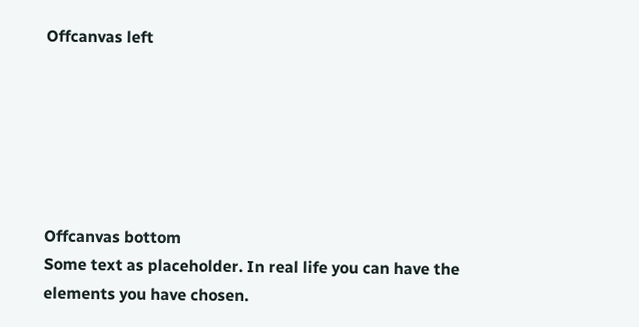Offcanvas left






Offcanvas bottom
Some text as placeholder. In real life you can have the elements you have chosen.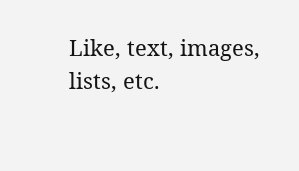Like, text, images, lists, etc.